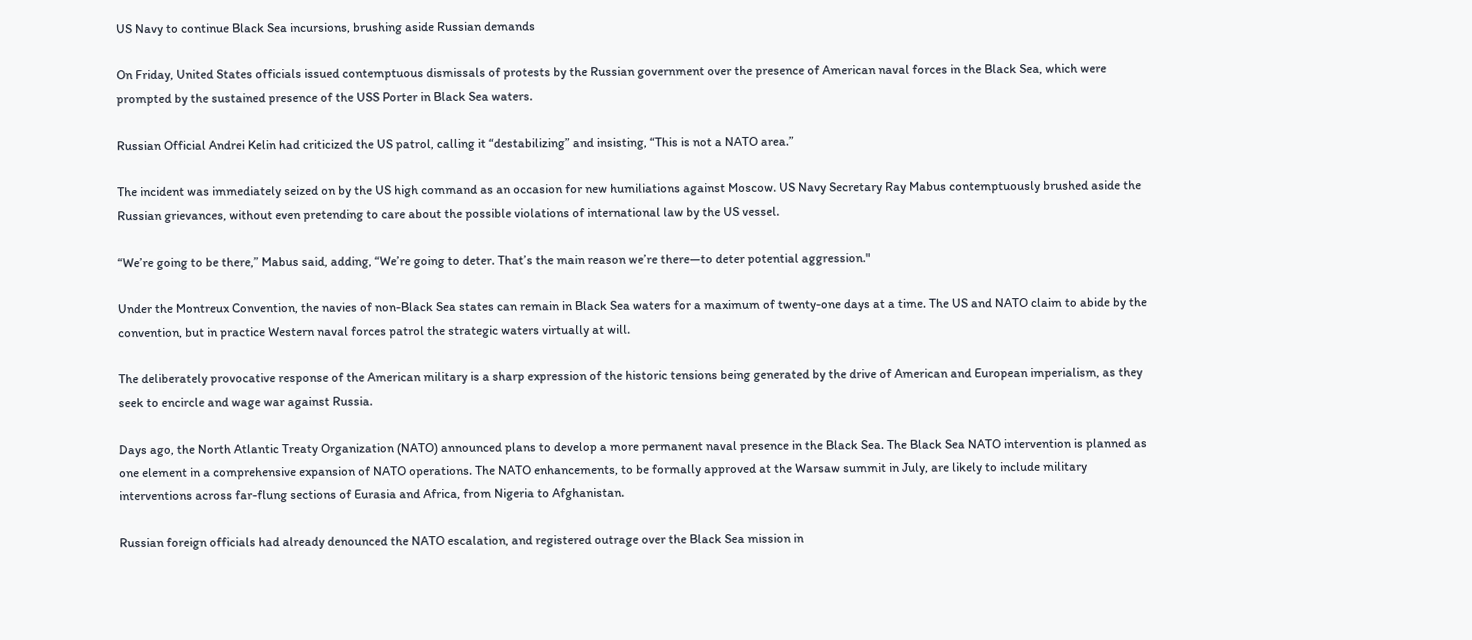US Navy to continue Black Sea incursions, brushing aside Russian demands

On Friday, United States officials issued contemptuous dismissals of protests by the Russian government over the presence of American naval forces in the Black Sea, which were prompted by the sustained presence of the USS Porter in Black Sea waters.

Russian Official Andrei Kelin had criticized the US patrol, calling it “destabilizing” and insisting, “This is not a NATO area.”

The incident was immediately seized on by the US high command as an occasion for new humiliations against Moscow. US Navy Secretary Ray Mabus contemptuously brushed aside the Russian grievances, without even pretending to care about the possible violations of international law by the US vessel.

“We’re going to be there,” Mabus said, adding, “We’re going to deter. That’s the main reason we’re there—to deter potential aggression."

Under the Montreux Convention, the navies of non-Black Sea states can remain in Black Sea waters for a maximum of twenty-one days at a time. The US and NATO claim to abide by the convention, but in practice Western naval forces patrol the strategic waters virtually at will.

The deliberately provocative response of the American military is a sharp expression of the historic tensions being generated by the drive of American and European imperialism, as they seek to encircle and wage war against Russia.

Days ago, the North Atlantic Treaty Organization (NATO) announced plans to develop a more permanent naval presence in the Black Sea. The Black Sea NATO intervention is planned as one element in a comprehensive expansion of NATO operations. The NATO enhancements, to be formally approved at the Warsaw summit in July, are likely to include military interventions across far-flung sections of Eurasia and Africa, from Nigeria to Afghanistan.

Russian foreign officials had already denounced the NATO escalation, and registered outrage over the Black Sea mission in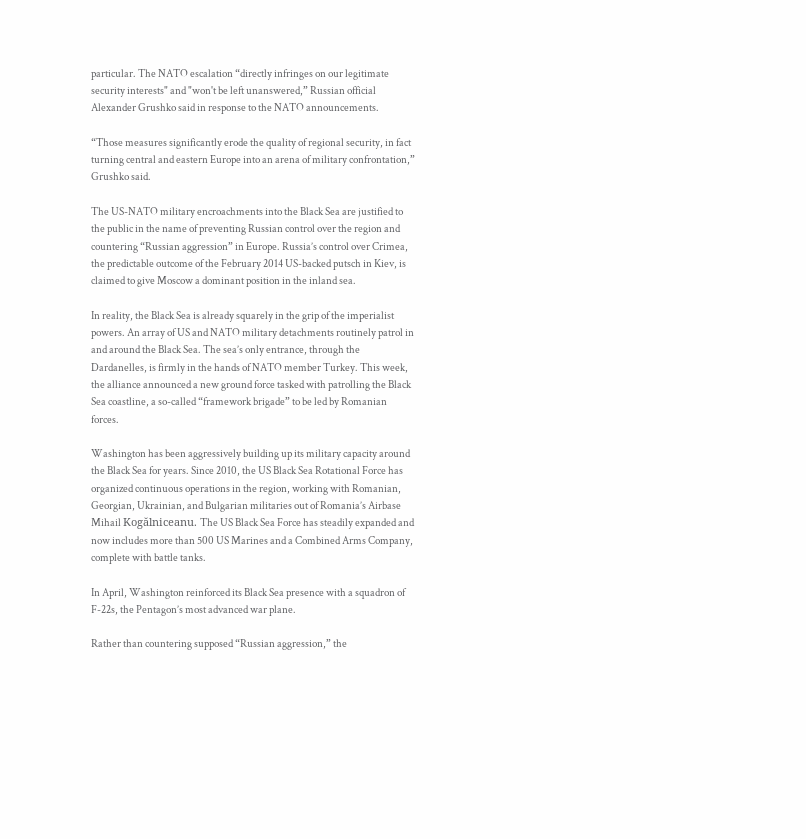particular. The NATO escalation “directly infringes on our legitimate security interests" and "won't be left unanswered,” Russian official Alexander Grushko said in response to the NATO announcements.

“Those measures significantly erode the quality of regional security, in fact turning central and eastern Europe into an arena of military confrontation,” Grushko said.

The US-NATO military encroachments into the Black Sea are justified to the public in the name of preventing Russian control over the region and countering “Russian aggression” in Europe. Russia’s control over Crimea, the predictable outcome of the February 2014 US-backed putsch in Kiev, is claimed to give Moscow a dominant position in the inland sea.

In reality, the Black Sea is already squarely in the grip of the imperialist powers. An array of US and NATO military detachments routinely patrol in and around the Black Sea. The sea’s only entrance, through the Dardanelles, is firmly in the hands of NATO member Turkey. This week, the alliance announced a new ground force tasked with patrolling the Black Sea coastline, a so-called “framework brigade” to be led by Romanian forces.

Washington has been aggressively building up its military capacity around the Black Sea for years. Since 2010, the US Black Sea Rotational Force has organized continuous operations in the region, working with Romanian, Georgian, Ukrainian, and Bulgarian militaries out of Romania’s Airbase Mihail Kogălniceanu. The US Black Sea Force has steadily expanded and now includes more than 500 US Marines and a Combined Arms Company, complete with battle tanks.

In April, Washington reinforced its Black Sea presence with a squadron of F-22s, the Pentagon’s most advanced war plane.

Rather than countering supposed “Russian aggression,” the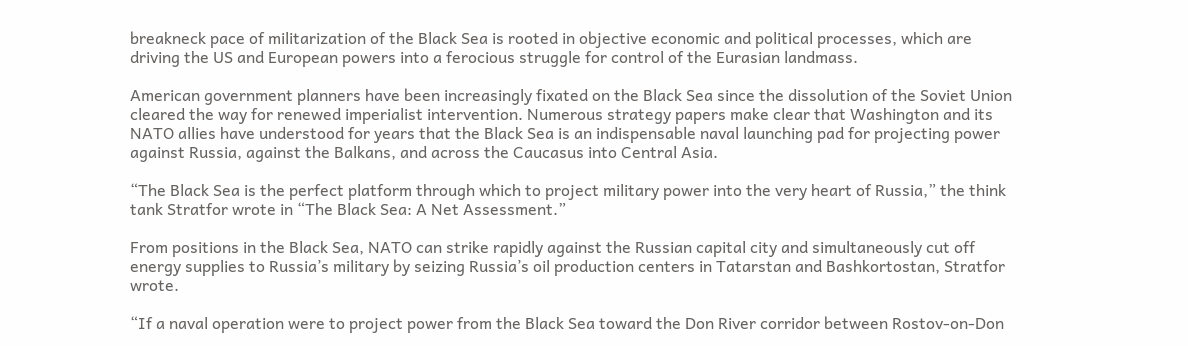breakneck pace of militarization of the Black Sea is rooted in objective economic and political processes, which are driving the US and European powers into a ferocious struggle for control of the Eurasian landmass.

American government planners have been increasingly fixated on the Black Sea since the dissolution of the Soviet Union cleared the way for renewed imperialist intervention. Numerous strategy papers make clear that Washington and its NATO allies have understood for years that the Black Sea is an indispensable naval launching pad for projecting power against Russia, against the Balkans, and across the Caucasus into Central Asia.

“The Black Sea is the perfect platform through which to project military power into the very heart of Russia,” the think tank Stratfor wrote in “The Black Sea: A Net Assessment.”

From positions in the Black Sea, NATO can strike rapidly against the Russian capital city and simultaneously cut off energy supplies to Russia’s military by seizing Russia’s oil production centers in Tatarstan and Bashkortostan, Stratfor wrote.

“If a naval operation were to project power from the Black Sea toward the Don River corridor between Rostov-on-Don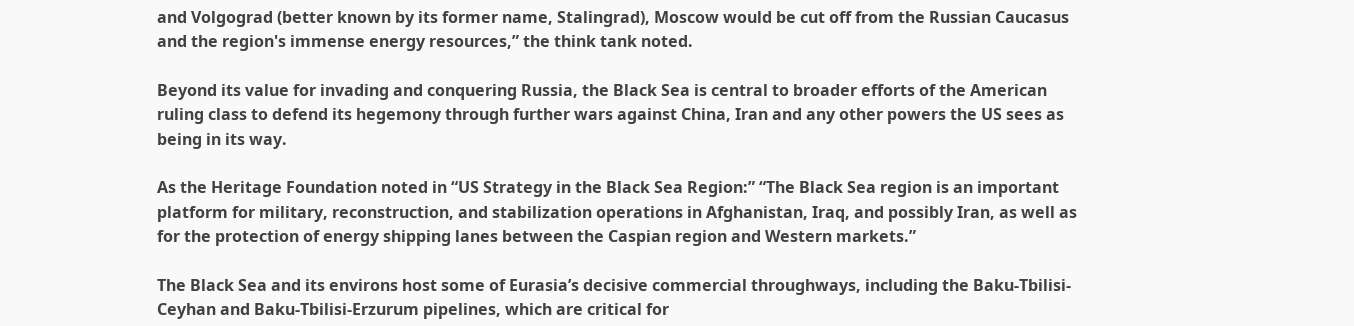and Volgograd (better known by its former name, Stalingrad), Moscow would be cut off from the Russian Caucasus and the region's immense energy resources,” the think tank noted.

Beyond its value for invading and conquering Russia, the Black Sea is central to broader efforts of the American ruling class to defend its hegemony through further wars against China, Iran and any other powers the US sees as being in its way.

As the Heritage Foundation noted in “US Strategy in the Black Sea Region:” “The Black Sea region is an important platform for military, reconstruction, and stabilization operations in Afghanistan, Iraq, and possibly Iran, as well as for the protection of energy shipping lanes between the Caspian region and Western markets.”

The Black Sea and its environs host some of Eurasia’s decisive commercial throughways, including the Baku-Tbilisi-Ceyhan and Baku-Tbilisi-Erzurum pipelines, which are critical for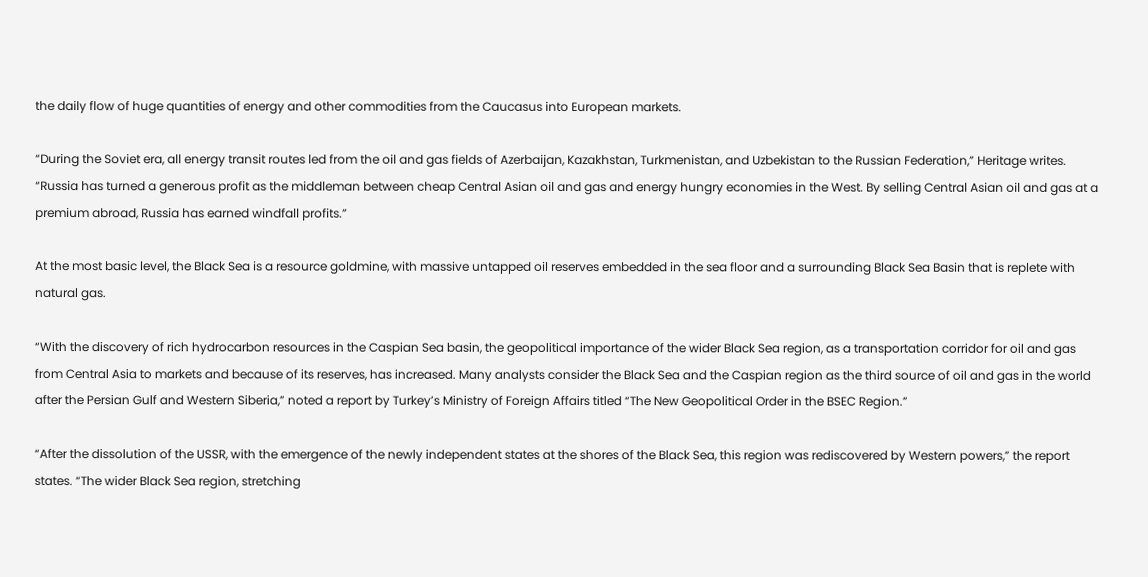the daily flow of huge quantities of energy and other commodities from the Caucasus into European markets.

“During the Soviet era, all energy transit routes led from the oil and gas fields of Azerbaijan, Kazakhstan, Turkmenistan, and Uzbekistan to the Russian Federation,” Heritage writes. “Russia has turned a generous profit as the middleman between cheap Central Asian oil and gas and energy hungry economies in the West. By selling Central Asian oil and gas at a premium abroad, Russia has earned windfall profits.”

At the most basic level, the Black Sea is a resource goldmine, with massive untapped oil reserves embedded in the sea floor and a surrounding Black Sea Basin that is replete with natural gas.

“With the discovery of rich hydrocarbon resources in the Caspian Sea basin, the geopolitical importance of the wider Black Sea region, as a transportation corridor for oil and gas from Central Asia to markets and because of its reserves, has increased. Many analysts consider the Black Sea and the Caspian region as the third source of oil and gas in the world after the Persian Gulf and Western Siberia,” noted a report by Turkey’s Ministry of Foreign Affairs titled “The New Geopolitical Order in the BSEC Region.”

“After the dissolution of the USSR, with the emergence of the newly independent states at the shores of the Black Sea, this region was rediscovered by Western powers,” the report states. “The wider Black Sea region, stretching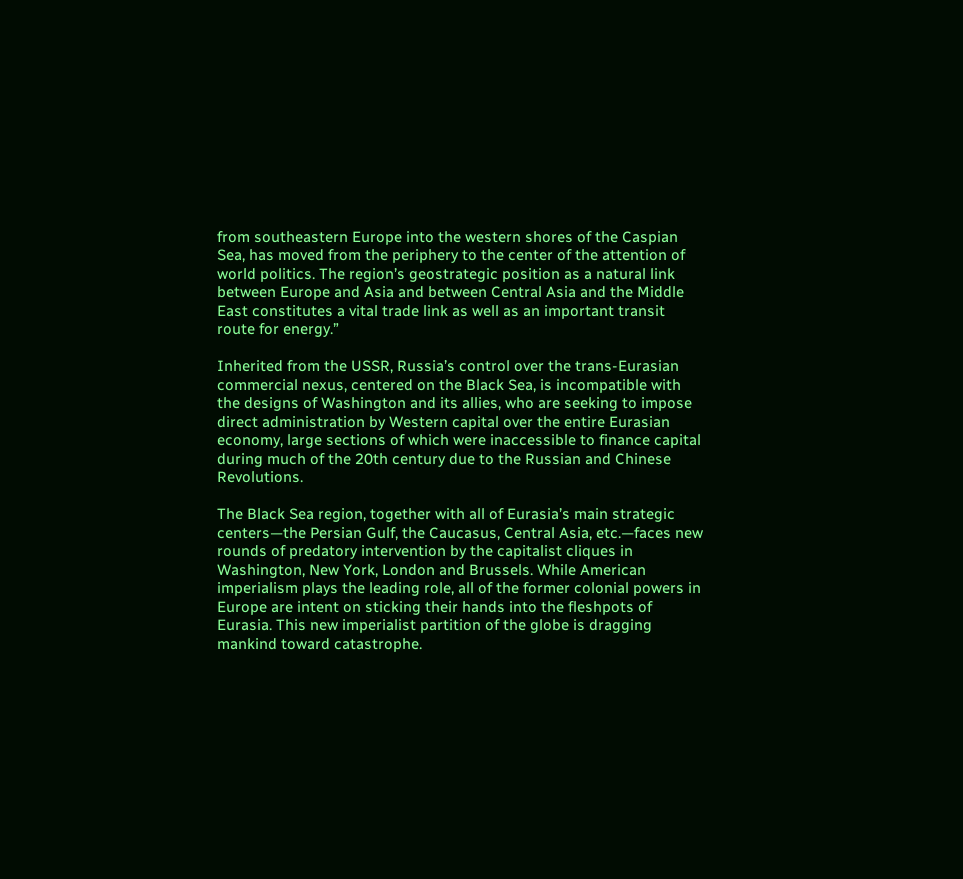from southeastern Europe into the western shores of the Caspian Sea, has moved from the periphery to the center of the attention of world politics. The region’s geostrategic position as a natural link between Europe and Asia and between Central Asia and the Middle East constitutes a vital trade link as well as an important transit route for energy.”

Inherited from the USSR, Russia’s control over the trans-Eurasian commercial nexus, centered on the Black Sea, is incompatible with the designs of Washington and its allies, who are seeking to impose direct administration by Western capital over the entire Eurasian economy, large sections of which were inaccessible to finance capital during much of the 20th century due to the Russian and Chinese Revolutions.

The Black Sea region, together with all of Eurasia’s main strategic centers—the Persian Gulf, the Caucasus, Central Asia, etc.—faces new rounds of predatory intervention by the capitalist cliques in Washington, New York, London and Brussels. While American imperialism plays the leading role, all of the former colonial powers in Europe are intent on sticking their hands into the fleshpots of Eurasia. This new imperialist partition of the globe is dragging mankind toward catastrophe.